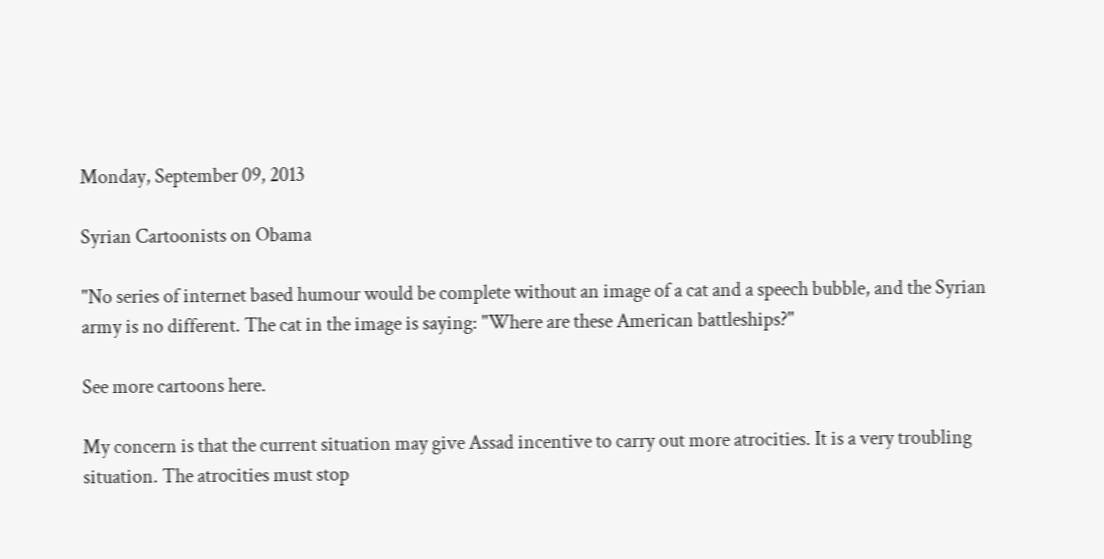Monday, September 09, 2013

Syrian Cartoonists on Obama

"No series of internet based humour would be complete without an image of a cat and a speech bubble, and the Syrian army is no different. The cat in the image is saying: "Where are these American battleships?"

See more cartoons here.

My concern is that the current situation may give Assad incentive to carry out more atrocities. It is a very troubling situation. The atrocities must stop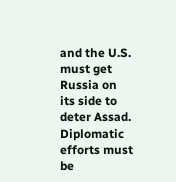and the U.S. must get Russia on its side to deter Assad. Diplomatic efforts must be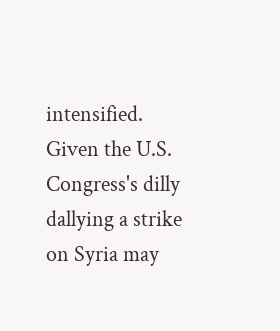intensified. Given the U.S. Congress's dilly dallying a strike on Syria may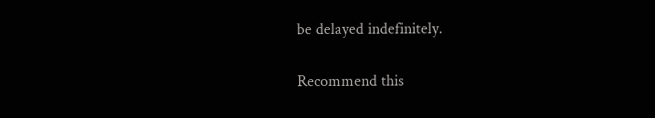be delayed indefinitely.

Recommend this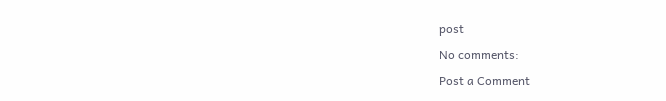post

No comments:

Post a Comment